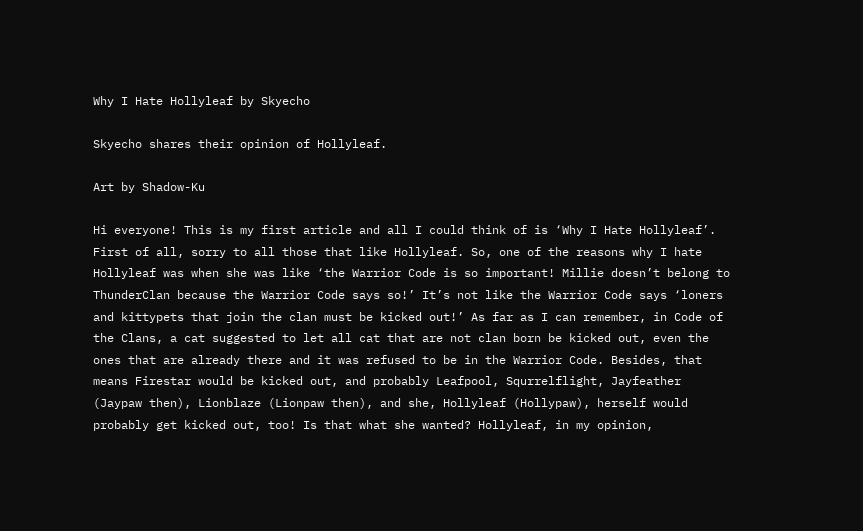Why I Hate Hollyleaf by Skyecho

Skyecho shares their opinion of Hollyleaf.

Art by Shadow-Ku

Hi everyone! This is my first article and all I could think of is ‘Why I Hate Hollyleaf’. First of all, sorry to all those that like Hollyleaf. So, one of the reasons why I hate Hollyleaf was when she was like ‘the Warrior Code is so important! Millie doesn’t belong to ThunderClan because the Warrior Code says so!’ It’s not like the Warrior Code says ‘loners and kittypets that join the clan must be kicked out!’ As far as I can remember, in Code of the Clans, a cat suggested to let all cat that are not clan born be kicked out, even the ones that are already there and it was refused to be in the Warrior Code. Besides, that means Firestar would be kicked out, and probably Leafpool, Squrrelflight, Jayfeather (Jaypaw then), Lionblaze (Lionpaw then), and she, Hollyleaf (Hollypaw), herself would probably get kicked out, too! Is that what she wanted? Hollyleaf, in my opinion,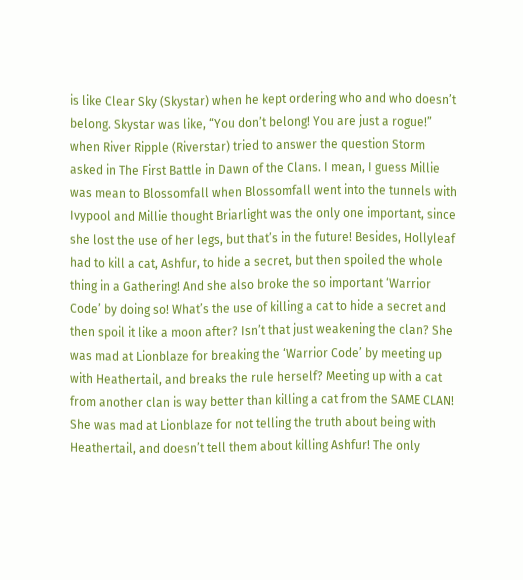is like Clear Sky (Skystar) when he kept ordering who and who doesn’t belong. Skystar was like, “You don’t belong! You are just a rogue!” when River Ripple (Riverstar) tried to answer the question Storm asked in The First Battle in Dawn of the Clans. I mean, I guess Millie was mean to Blossomfall when Blossomfall went into the tunnels with Ivypool and Millie thought Briarlight was the only one important, since she lost the use of her legs, but that’s in the future! Besides, Hollyleaf had to kill a cat, Ashfur, to hide a secret, but then spoiled the whole thing in a Gathering! And she also broke the so important ‘Warrior Code’ by doing so! What’s the use of killing a cat to hide a secret and then spoil it like a moon after? Isn’t that just weakening the clan? She was mad at Lionblaze for breaking the ‘Warrior Code’ by meeting up with Heathertail, and breaks the rule herself? Meeting up with a cat from another clan is way better than killing a cat from the SAME CLAN! She was mad at Lionblaze for not telling the truth about being with Heathertail, and doesn’t tell them about killing Ashfur! The only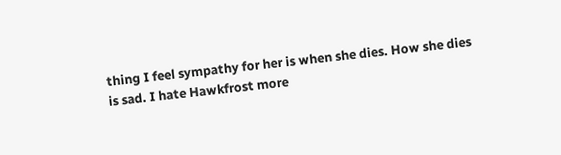thing I feel sympathy for her is when she dies. How she dies is sad. I hate Hawkfrost more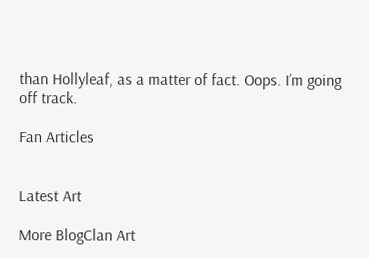than Hollyleaf, as a matter of fact. Oops. I’m going off track.

Fan Articles


Latest Art

More BlogClan Art